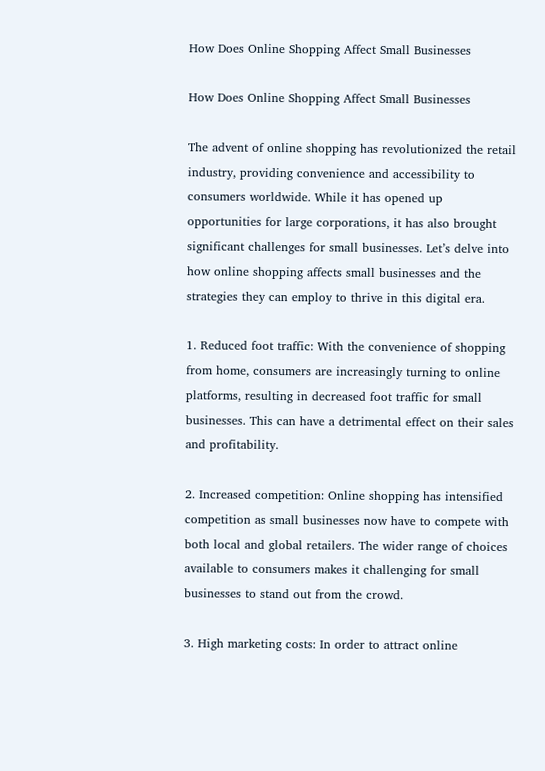How Does Online Shopping Affect Small Businesses

How Does Online Shopping Affect Small Businesses

The advent of online shopping has revolutionized the retail industry, providing convenience and accessibility to consumers worldwide. While it has opened up opportunities for large corporations, it has also brought significant challenges for small businesses. Let’s delve into how online shopping affects small businesses and the strategies they can employ to thrive in this digital era.

1. Reduced foot traffic: With the convenience of shopping from home, consumers are increasingly turning to online platforms, resulting in decreased foot traffic for small businesses. This can have a detrimental effect on their sales and profitability.

2. Increased competition: Online shopping has intensified competition as small businesses now have to compete with both local and global retailers. The wider range of choices available to consumers makes it challenging for small businesses to stand out from the crowd.

3. High marketing costs: In order to attract online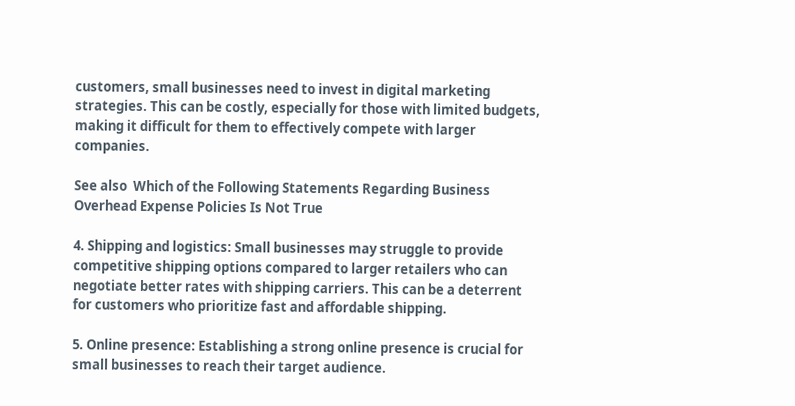customers, small businesses need to invest in digital marketing strategies. This can be costly, especially for those with limited budgets, making it difficult for them to effectively compete with larger companies.

See also  Which of the Following Statements Regarding Business Overhead Expense Policies Is Not True

4. Shipping and logistics: Small businesses may struggle to provide competitive shipping options compared to larger retailers who can negotiate better rates with shipping carriers. This can be a deterrent for customers who prioritize fast and affordable shipping.

5. Online presence: Establishing a strong online presence is crucial for small businesses to reach their target audience.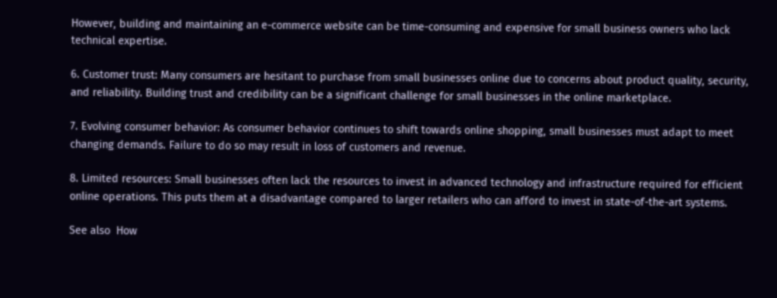However, building and maintaining an e-commerce website can be time-consuming and expensive for small business owners who lack technical expertise.

6. Customer trust: Many consumers are hesitant to purchase from small businesses online due to concerns about product quality, security, and reliability. Building trust and credibility can be a significant challenge for small businesses in the online marketplace.

7. Evolving consumer behavior: As consumer behavior continues to shift towards online shopping, small businesses must adapt to meet changing demands. Failure to do so may result in loss of customers and revenue.

8. Limited resources: Small businesses often lack the resources to invest in advanced technology and infrastructure required for efficient online operations. This puts them at a disadvantage compared to larger retailers who can afford to invest in state-of-the-art systems.

See also  How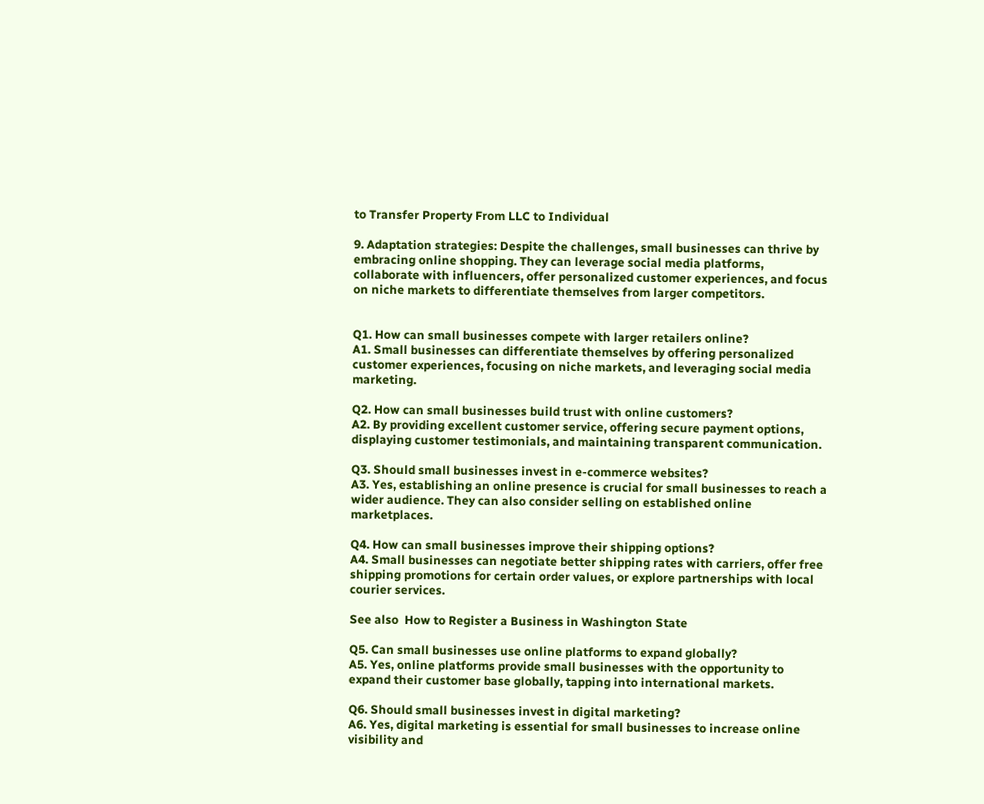to Transfer Property From LLC to Individual

9. Adaptation strategies: Despite the challenges, small businesses can thrive by embracing online shopping. They can leverage social media platforms, collaborate with influencers, offer personalized customer experiences, and focus on niche markets to differentiate themselves from larger competitors.


Q1. How can small businesses compete with larger retailers online?
A1. Small businesses can differentiate themselves by offering personalized customer experiences, focusing on niche markets, and leveraging social media marketing.

Q2. How can small businesses build trust with online customers?
A2. By providing excellent customer service, offering secure payment options, displaying customer testimonials, and maintaining transparent communication.

Q3. Should small businesses invest in e-commerce websites?
A3. Yes, establishing an online presence is crucial for small businesses to reach a wider audience. They can also consider selling on established online marketplaces.

Q4. How can small businesses improve their shipping options?
A4. Small businesses can negotiate better shipping rates with carriers, offer free shipping promotions for certain order values, or explore partnerships with local courier services.

See also  How to Register a Business in Washington State

Q5. Can small businesses use online platforms to expand globally?
A5. Yes, online platforms provide small businesses with the opportunity to expand their customer base globally, tapping into international markets.

Q6. Should small businesses invest in digital marketing?
A6. Yes, digital marketing is essential for small businesses to increase online visibility and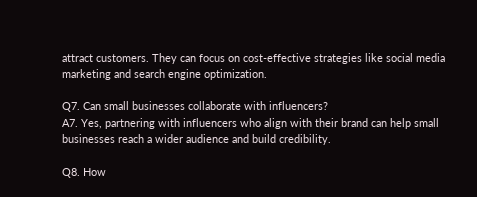attract customers. They can focus on cost-effective strategies like social media marketing and search engine optimization.

Q7. Can small businesses collaborate with influencers?
A7. Yes, partnering with influencers who align with their brand can help small businesses reach a wider audience and build credibility.

Q8. How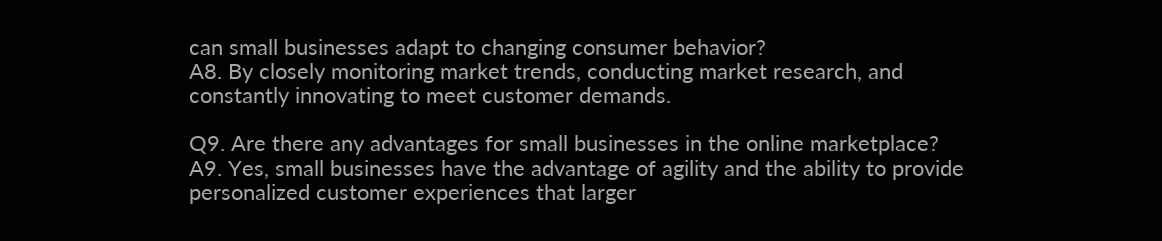can small businesses adapt to changing consumer behavior?
A8. By closely monitoring market trends, conducting market research, and constantly innovating to meet customer demands.

Q9. Are there any advantages for small businesses in the online marketplace?
A9. Yes, small businesses have the advantage of agility and the ability to provide personalized customer experiences that larger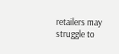retailers may struggle to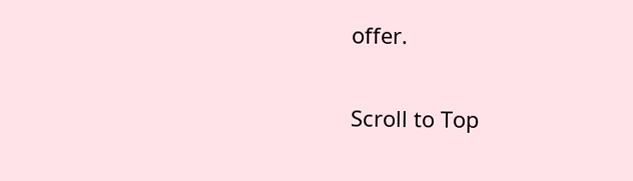offer.

Scroll to Top